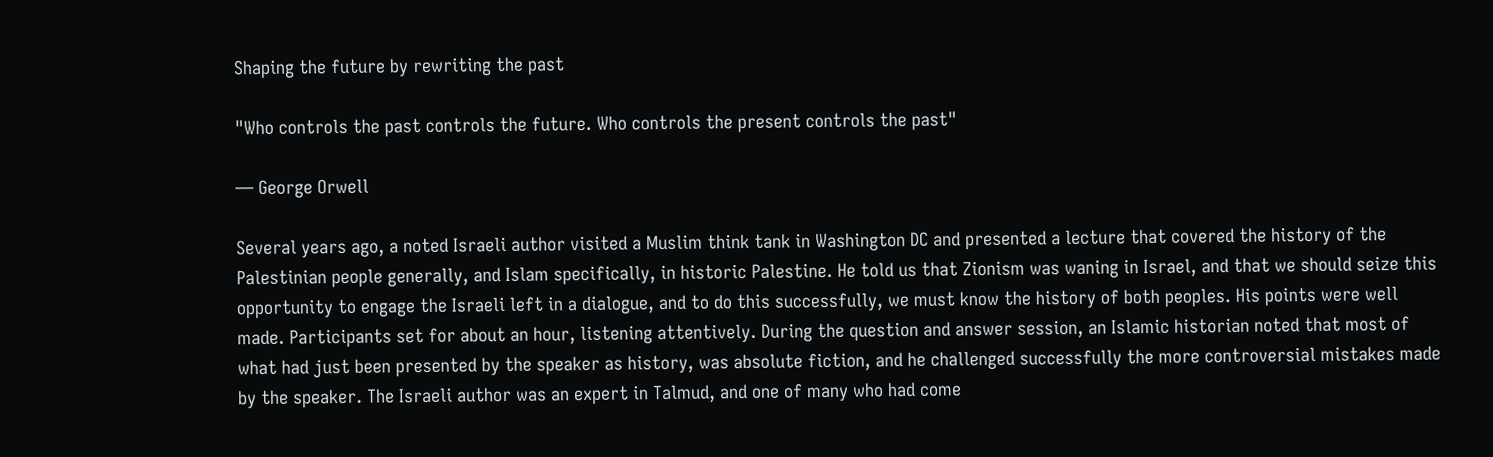Shaping the future by rewriting the past

"Who controls the past controls the future. Who controls the present controls the past"

— George Orwell

Several years ago, a noted Israeli author visited a Muslim think tank in Washington DC and presented a lecture that covered the history of the Palestinian people generally, and Islam specifically, in historic Palestine. He told us that Zionism was waning in Israel, and that we should seize this opportunity to engage the Israeli left in a dialogue, and to do this successfully, we must know the history of both peoples. His points were well made. Participants set for about an hour, listening attentively. During the question and answer session, an Islamic historian noted that most of what had just been presented by the speaker as history, was absolute fiction, and he challenged successfully the more controversial mistakes made by the speaker. The Israeli author was an expert in Talmud, and one of many who had come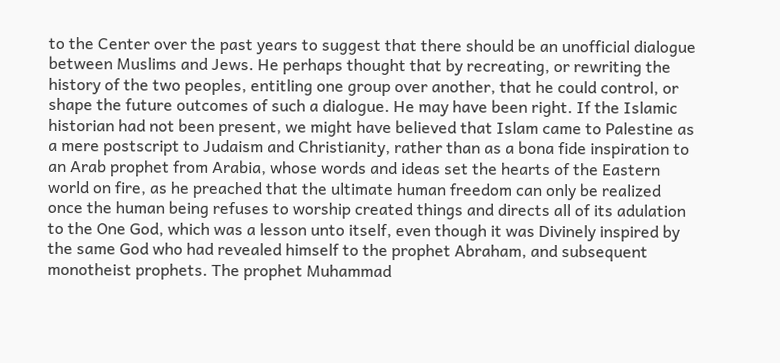to the Center over the past years to suggest that there should be an unofficial dialogue between Muslims and Jews. He perhaps thought that by recreating, or rewriting the history of the two peoples, entitling one group over another, that he could control, or shape the future outcomes of such a dialogue. He may have been right. If the Islamic historian had not been present, we might have believed that Islam came to Palestine as a mere postscript to Judaism and Christianity, rather than as a bona fide inspiration to an Arab prophet from Arabia, whose words and ideas set the hearts of the Eastern world on fire, as he preached that the ultimate human freedom can only be realized once the human being refuses to worship created things and directs all of its adulation to the One God, which was a lesson unto itself, even though it was Divinely inspired by the same God who had revealed himself to the prophet Abraham, and subsequent monotheist prophets. The prophet Muhammad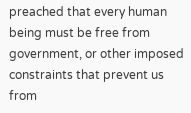preached that every human being must be free from government, or other imposed constraints that prevent us from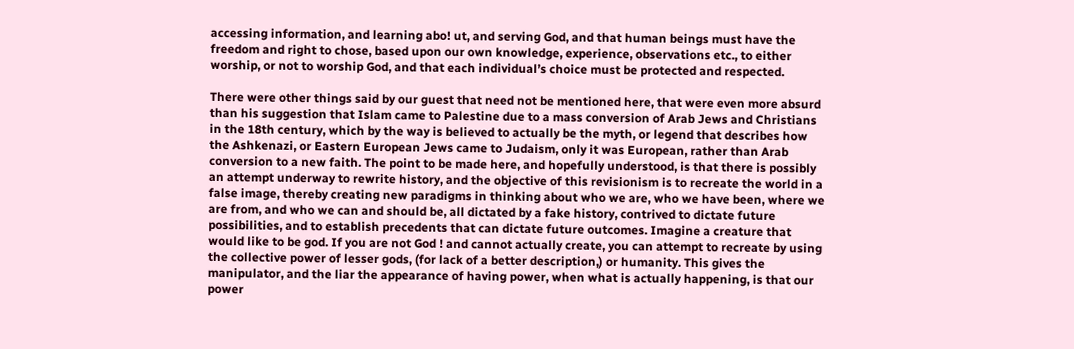accessing information, and learning abo! ut, and serving God, and that human beings must have the freedom and right to chose, based upon our own knowledge, experience, observations etc., to either worship, or not to worship God, and that each individual’s choice must be protected and respected.

There were other things said by our guest that need not be mentioned here, that were even more absurd than his suggestion that Islam came to Palestine due to a mass conversion of Arab Jews and Christians in the 18th century, which by the way is believed to actually be the myth, or legend that describes how the Ashkenazi, or Eastern European Jews came to Judaism, only it was European, rather than Arab conversion to a new faith. The point to be made here, and hopefully understood, is that there is possibly an attempt underway to rewrite history, and the objective of this revisionism is to recreate the world in a false image, thereby creating new paradigms in thinking about who we are, who we have been, where we are from, and who we can and should be, all dictated by a fake history, contrived to dictate future possibilities, and to establish precedents that can dictate future outcomes. Imagine a creature that would like to be god. If you are not God ! and cannot actually create, you can attempt to recreate by using the collective power of lesser gods, (for lack of a better description,) or humanity. This gives the manipulator, and the liar the appearance of having power, when what is actually happening, is that our power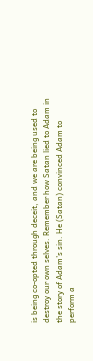is being co-opted through deceit, and we are being used to destroy our own selves. Remember how Satan lied to Adam in the story of Adam’s sin. He (Satan) convinced Adam to perform a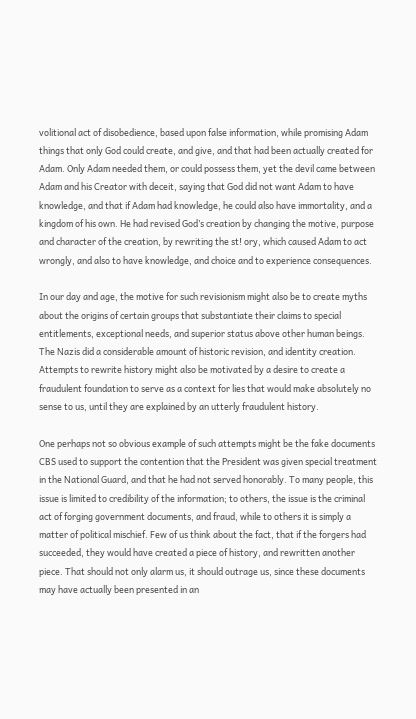volitional act of disobedience, based upon false information, while promising Adam things that only God could create, and give, and that had been actually created for Adam. Only Adam needed them, or could possess them, yet the devil came between Adam and his Creator with deceit, saying that God did not want Adam to have knowledge, and that if Adam had knowledge, he could also have immortality, and a kingdom of his own. He had revised God’s creation by changing the motive, purpose and character of the creation, by rewriting the st! ory, which caused Adam to act wrongly, and also to have knowledge, and choice and to experience consequences.

In our day and age, the motive for such revisionism might also be to create myths about the origins of certain groups that substantiate their claims to special entitlements, exceptional needs, and superior status above other human beings. The Nazis did a considerable amount of historic revision, and identity creation. Attempts to rewrite history might also be motivated by a desire to create a fraudulent foundation to serve as a context for lies that would make absolutely no sense to us, until they are explained by an utterly fraudulent history.

One perhaps not so obvious example of such attempts might be the fake documents CBS used to support the contention that the President was given special treatment in the National Guard, and that he had not served honorably. To many people, this issue is limited to credibility of the information; to others, the issue is the criminal act of forging government documents, and fraud, while to others it is simply a matter of political mischief. Few of us think about the fact, that if the forgers had succeeded, they would have created a piece of history, and rewritten another piece. That should not only alarm us, it should outrage us, since these documents may have actually been presented in an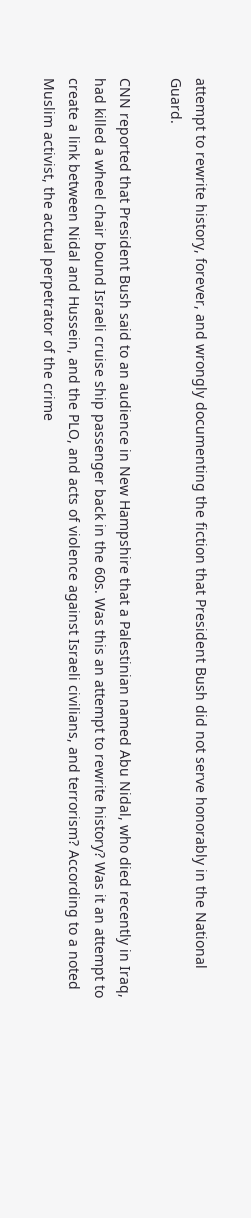attempt to rewrite history, forever, and wrongly documenting the fiction that President Bush did not serve honorably in the National Guard.

CNN reported that President Bush said to an audience in New Hampshire that a Palestinian named Abu Nidal, who died recently in Iraq, had killed a wheel chair bound Israeli cruise ship passenger back in the 60s. Was this an attempt to rewrite history? Was it an attempt to create a link between Nidal and Hussein, and the PLO, and acts of violence against Israeli civilians, and terrorism? According to a noted Muslim activist, the actual perpetrator of the crime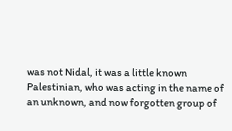was not Nidal, it was a little known Palestinian, who was acting in the name of an unknown, and now forgotten group of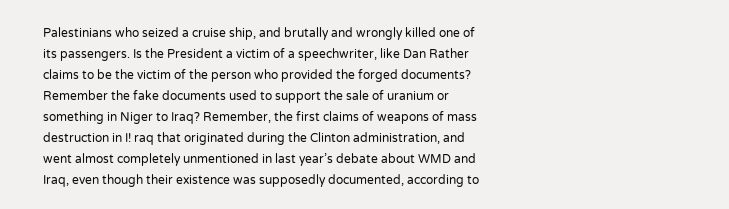Palestinians who seized a cruise ship, and brutally and wrongly killed one of its passengers. Is the President a victim of a speechwriter, like Dan Rather claims to be the victim of the person who provided the forged documents? Remember the fake documents used to support the sale of uranium or something in Niger to Iraq? Remember, the first claims of weapons of mass destruction in I! raq that originated during the Clinton administration, and went almost completely unmentioned in last year’s debate about WMD and Iraq, even though their existence was supposedly documented, according to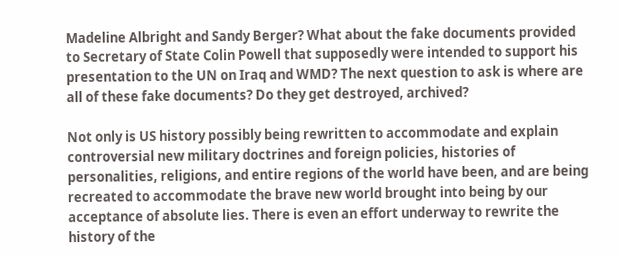Madeline Albright and Sandy Berger? What about the fake documents provided to Secretary of State Colin Powell that supposedly were intended to support his presentation to the UN on Iraq and WMD? The next question to ask is where are all of these fake documents? Do they get destroyed, archived?

Not only is US history possibly being rewritten to accommodate and explain controversial new military doctrines and foreign policies, histories of personalities, religions, and entire regions of the world have been, and are being recreated to accommodate the brave new world brought into being by our acceptance of absolute lies. There is even an effort underway to rewrite the history of the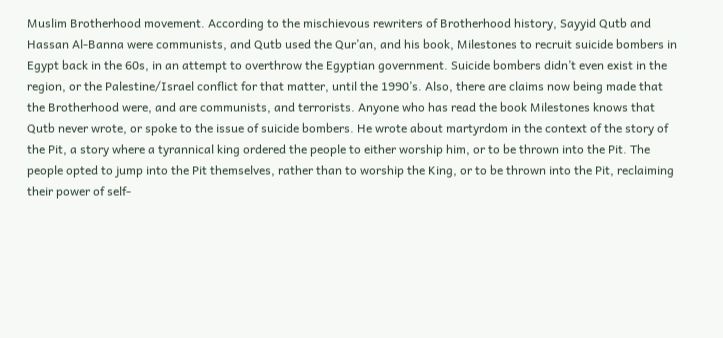Muslim Brotherhood movement. According to the mischievous rewriters of Brotherhood history, Sayyid Qutb and Hassan Al-Banna were communists, and Qutb used the Qur’an, and his book, Milestones to recruit suicide bombers in Egypt back in the 60s, in an attempt to overthrow the Egyptian government. Suicide bombers didn’t even exist in the region, or the Palestine/Israel conflict for that matter, until the 1990’s. Also, there are claims now being made that the Brotherhood were, and are communists, and terrorists. Anyone who has read the book Milestones knows that Qutb never wrote, or spoke to the issue of suicide bombers. He wrote about martyrdom in the context of the story of the Pit, a story where a tyrannical king ordered the people to either worship him, or to be thrown into the Pit. The people opted to jump into the Pit themselves, rather than to worship the King, or to be thrown into the Pit, reclaiming their power of self-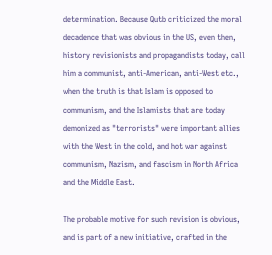determination. Because Qutb criticized the moral decadence that was obvious in the US, even then, history revisionists and propagandists today, call him a communist, anti-American, anti-West etc., when the truth is that Islam is opposed to communism, and the Islamists that are today demonized as "terrorists" were important allies with the West in the cold, and hot war against communism, Nazism, and fascism in North Africa and the Middle East.

The probable motive for such revision is obvious, and is part of a new initiative, crafted in the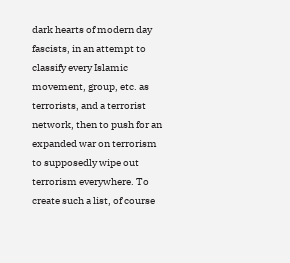dark hearts of modern day fascists, in an attempt to classify every Islamic movement, group, etc. as terrorists, and a terrorist network, then to push for an expanded war on terrorism to supposedly wipe out terrorism everywhere. To create such a list, of course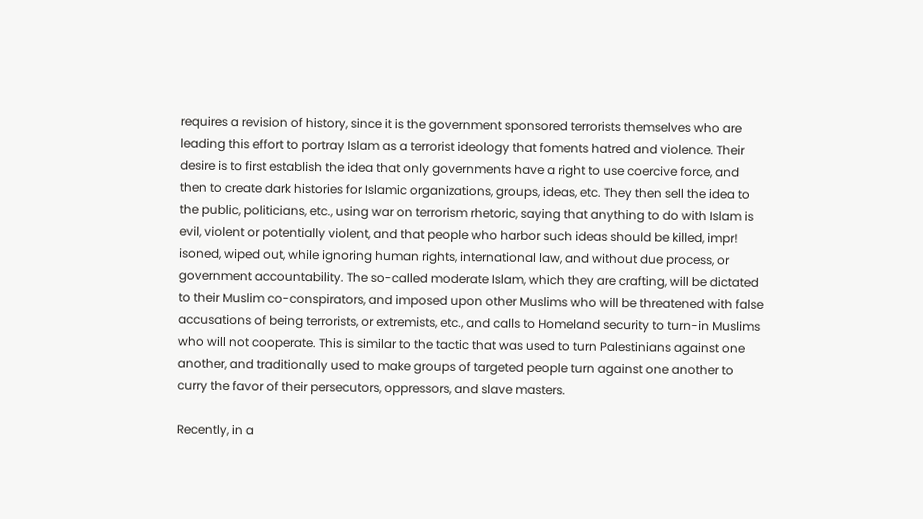requires a revision of history, since it is the government sponsored terrorists themselves who are leading this effort to portray Islam as a terrorist ideology that foments hatred and violence. Their desire is to first establish the idea that only governments have a right to use coercive force, and then to create dark histories for Islamic organizations, groups, ideas, etc. They then sell the idea to the public, politicians, etc., using war on terrorism rhetoric, saying that anything to do with Islam is evil, violent or potentially violent, and that people who harbor such ideas should be killed, impr! isoned, wiped out, while ignoring human rights, international law, and without due process, or government accountability. The so-called moderate Islam, which they are crafting, will be dictated to their Muslim co-conspirators, and imposed upon other Muslims who will be threatened with false accusations of being terrorists, or extremists, etc., and calls to Homeland security to turn-in Muslims who will not cooperate. This is similar to the tactic that was used to turn Palestinians against one another, and traditionally used to make groups of targeted people turn against one another to curry the favor of their persecutors, oppressors, and slave masters.

Recently, in a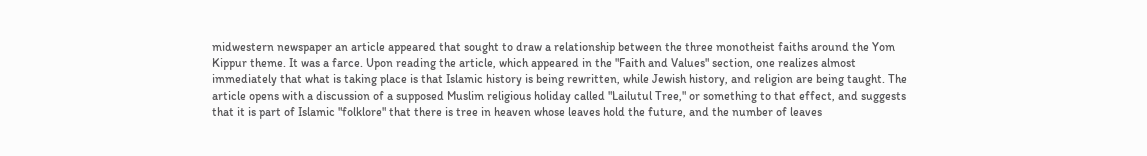midwestern newspaper an article appeared that sought to draw a relationship between the three monotheist faiths around the Yom Kippur theme. It was a farce. Upon reading the article, which appeared in the "Faith and Values" section, one realizes almost immediately that what is taking place is that Islamic history is being rewritten, while Jewish history, and religion are being taught. The article opens with a discussion of a supposed Muslim religious holiday called "Lailutul Tree," or something to that effect, and suggests that it is part of Islamic "folklore" that there is tree in heaven whose leaves hold the future, and the number of leaves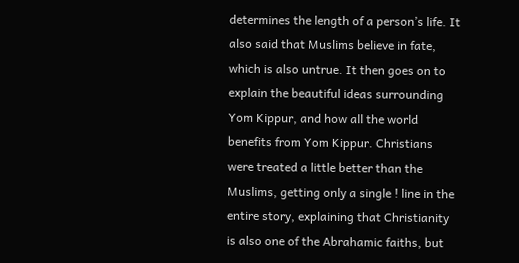determines the length of a person’s life. It also said that Muslims believe in fate, which is also untrue. It then goes on to explain the beautiful ideas surrounding Yom Kippur, and how all the world benefits from Yom Kippur. Christians were treated a little better than the Muslims, getting only a single ! line in the entire story, explaining that Christianity is also one of the Abrahamic faiths, but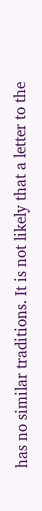has no similar traditions. It is not likely that a letter to the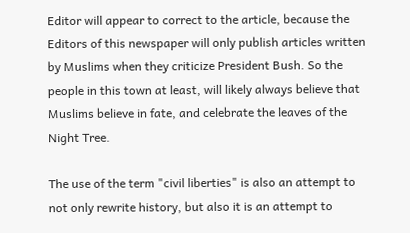Editor will appear to correct to the article, because the Editors of this newspaper will only publish articles written by Muslims when they criticize President Bush. So the people in this town at least, will likely always believe that Muslims believe in fate, and celebrate the leaves of the Night Tree.

The use of the term "civil liberties" is also an attempt to not only rewrite history, but also it is an attempt to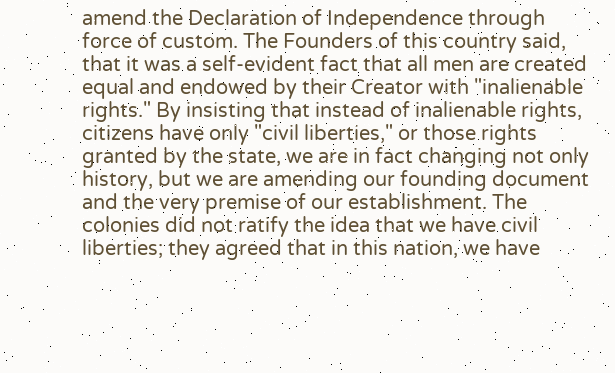amend the Declaration of Independence through force of custom. The Founders of this country said, that it was a self-evident fact that all men are created equal and endowed by their Creator with "inalienable rights." By insisting that instead of inalienable rights, citizens have only "civil liberties," or those rights granted by the state, we are in fact changing not only history, but we are amending our founding document and the very premise of our establishment. The colonies did not ratify the idea that we have civil liberties; they agreed that in this nation, we have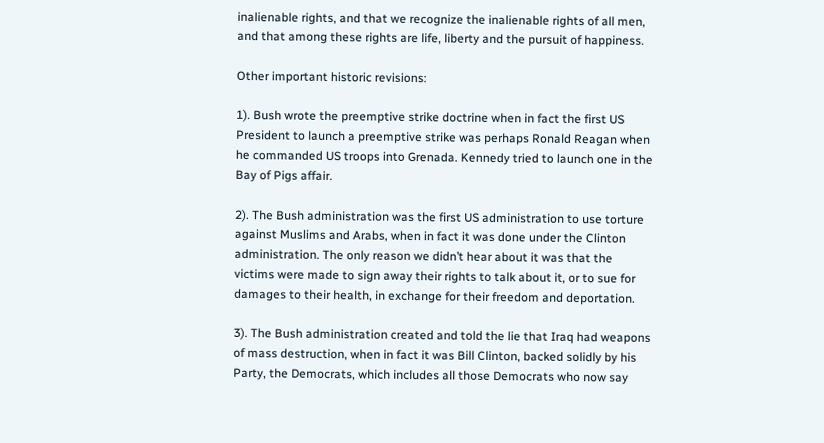inalienable rights, and that we recognize the inalienable rights of all men, and that among these rights are life, liberty and the pursuit of happiness.

Other important historic revisions:

1). Bush wrote the preemptive strike doctrine when in fact the first US President to launch a preemptive strike was perhaps Ronald Reagan when he commanded US troops into Grenada. Kennedy tried to launch one in the Bay of Pigs affair.

2). The Bush administration was the first US administration to use torture against Muslims and Arabs, when in fact it was done under the Clinton administration. The only reason we didn’t hear about it was that the victims were made to sign away their rights to talk about it, or to sue for damages to their health, in exchange for their freedom and deportation.

3). The Bush administration created and told the lie that Iraq had weapons of mass destruction, when in fact it was Bill Clinton, backed solidly by his Party, the Democrats, which includes all those Democrats who now say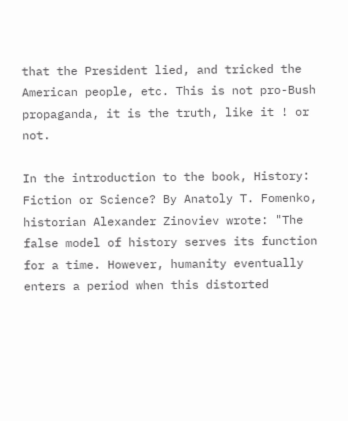that the President lied, and tricked the American people, etc. This is not pro-Bush propaganda, it is the truth, like it ! or not.

In the introduction to the book, History: Fiction or Science? By Anatoly T. Fomenko, historian Alexander Zinoviev wrote: "The false model of history serves its function for a time. However, humanity eventually enters a period when this distorted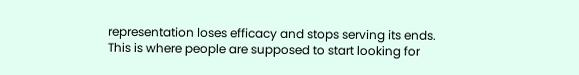representation loses efficacy and stops serving its ends. This is where people are supposed to start looking for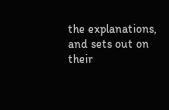the explanations, and sets out on their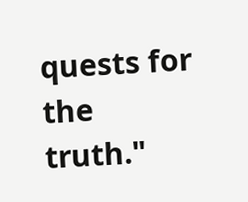quests for the truth."